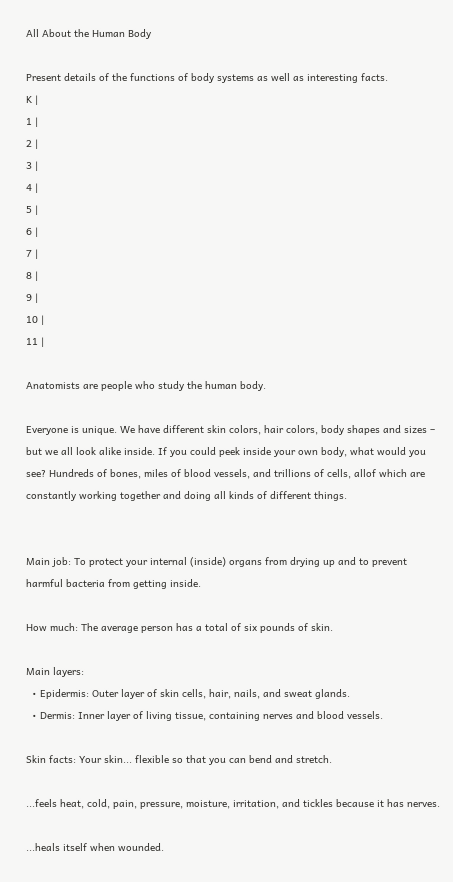All About the Human Body

Present details of the functions of body systems as well as interesting facts.
K |
1 |
2 |
3 |
4 |
5 |
6 |
7 |
8 |
9 |
10 |
11 |

Anatomists are people who study the human body.

Everyone is unique. We have different skin colors, hair colors, body shapes and sizes – but we all look alike inside. If you could peek inside your own body, what would you see? Hundreds of bones, miles of blood vessels, and trillions of cells, allof which are constantly working together and doing all kinds of different things.


Main job: To protect your internal (inside) organs from drying up and to prevent harmful bacteria from getting inside.

How much: The average person has a total of six pounds of skin.

Main layers:
  • Epidermis: Outer layer of skin cells, hair, nails, and sweat glands.
  • Dermis: Inner layer of living tissue, containing nerves and blood vessels.

Skin facts: Your skin... flexible so that you can bend and stretch.

...feels heat, cold, pain, pressure, moisture, irritation, and tickles because it has nerves.

...heals itself when wounded.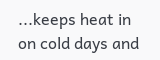...keeps heat in on cold days and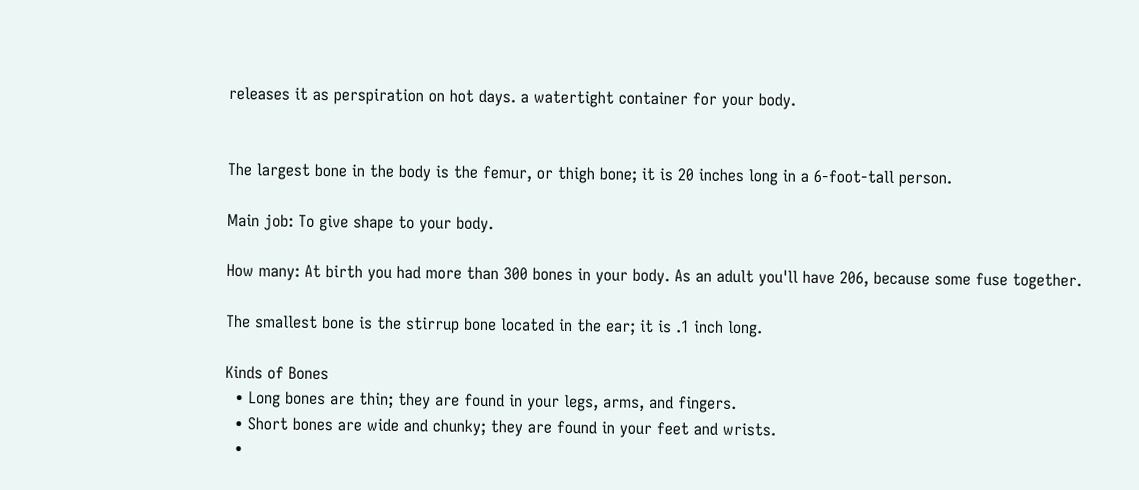releases it as perspiration on hot days. a watertight container for your body.


The largest bone in the body is the femur, or thigh bone; it is 20 inches long in a 6-foot-tall person.

Main job: To give shape to your body.

How many: At birth you had more than 300 bones in your body. As an adult you'll have 206, because some fuse together.

The smallest bone is the stirrup bone located in the ear; it is .1 inch long.

Kinds of Bones
  • Long bones are thin; they are found in your legs, arms, and fingers.
  • Short bones are wide and chunky; they are found in your feet and wrists.
  •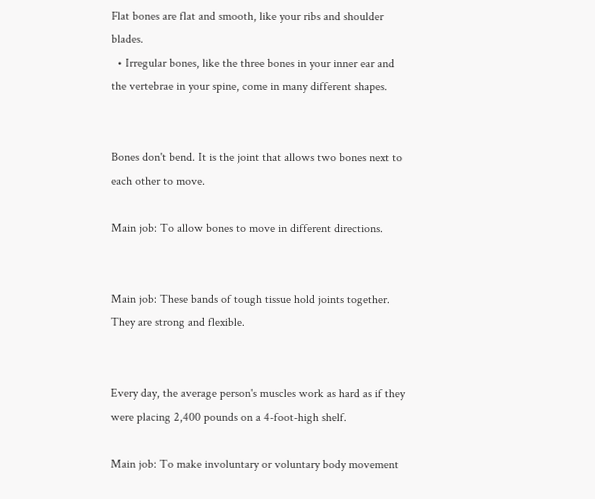Flat bones are flat and smooth, like your ribs and shoulder blades.
  • Irregular bones, like the three bones in your inner ear and the vertebrae in your spine, come in many different shapes.


Bones don't bend. It is the joint that allows two bones next to each other to move.

Main job: To allow bones to move in different directions.


Main job: These bands of tough tissue hold joints together. They are strong and flexible.


Every day, the average person's muscles work as hard as if they were placing 2,400 pounds on a 4-foot-high shelf.

Main job: To make involuntary or voluntary body movement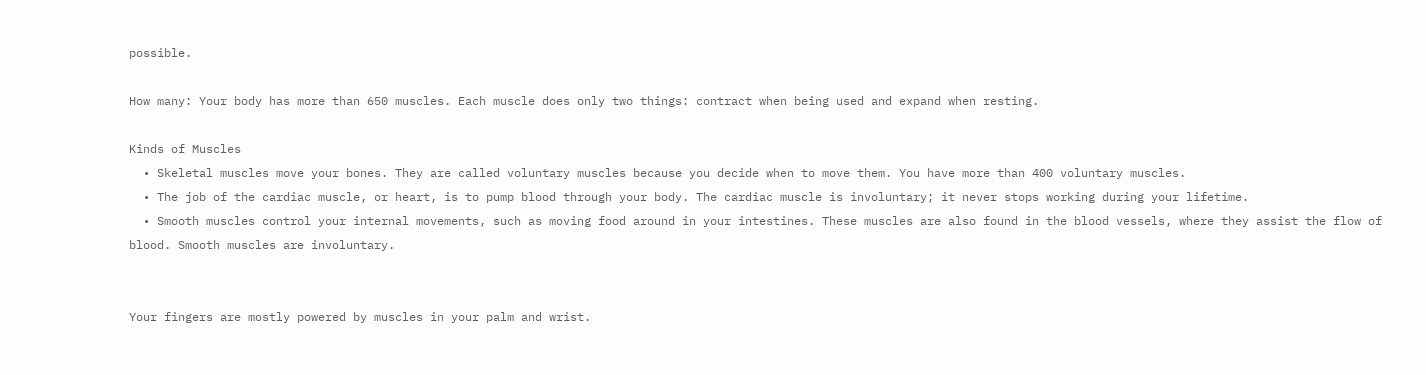possible.

How many: Your body has more than 650 muscles. Each muscle does only two things: contract when being used and expand when resting.

Kinds of Muscles
  • Skeletal muscles move your bones. They are called voluntary muscles because you decide when to move them. You have more than 400 voluntary muscles.
  • The job of the cardiac muscle, or heart, is to pump blood through your body. The cardiac muscle is involuntary; it never stops working during your lifetime.
  • Smooth muscles control your internal movements, such as moving food around in your intestines. These muscles are also found in the blood vessels, where they assist the flow of blood. Smooth muscles are involuntary.


Your fingers are mostly powered by muscles in your palm and wrist.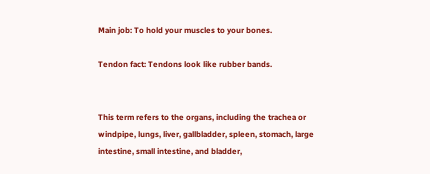Main job: To hold your muscles to your bones.

Tendon fact: Tendons look like rubber bands.


This term refers to the organs, including the trachea or windpipe, lungs, liver, gallbladder, spleen, stomach, large intestine, small intestine, and bladder,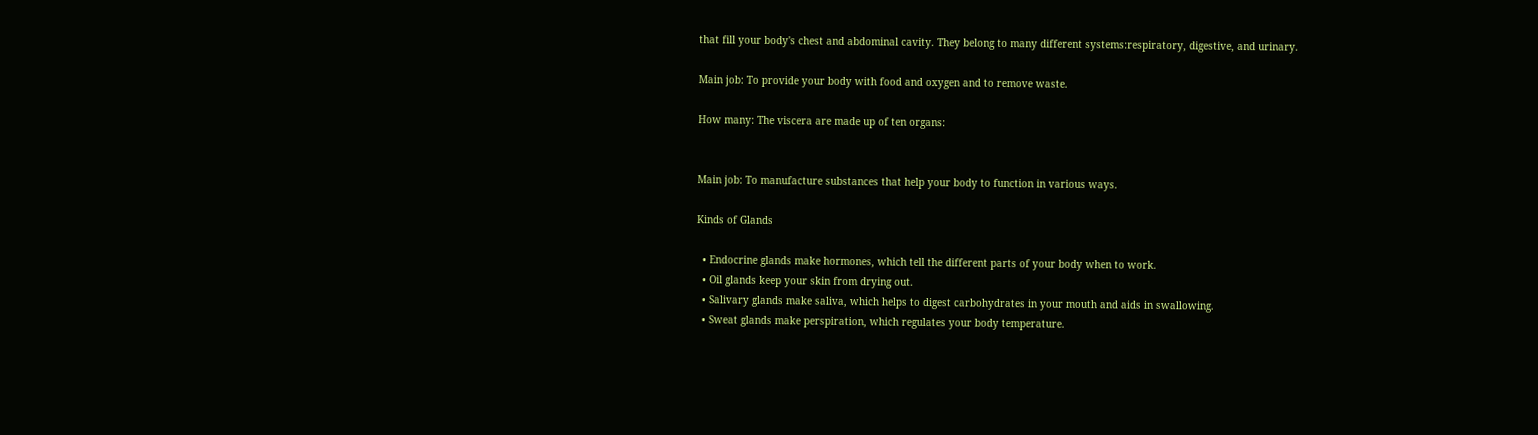that fill your body's chest and abdominal cavity. They belong to many different systems:respiratory, digestive, and urinary.

Main job: To provide your body with food and oxygen and to remove waste.

How many: The viscera are made up of ten organs:


Main job: To manufacture substances that help your body to function in various ways.

Kinds of Glands

  • Endocrine glands make hormones, which tell the different parts of your body when to work.
  • Oil glands keep your skin from drying out.
  • Salivary glands make saliva, which helps to digest carbohydrates in your mouth and aids in swallowing.
  • Sweat glands make perspiration, which regulates your body temperature.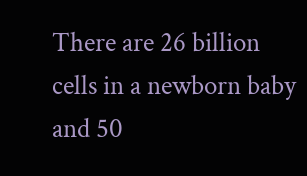There are 26 billion cells in a newborn baby and 50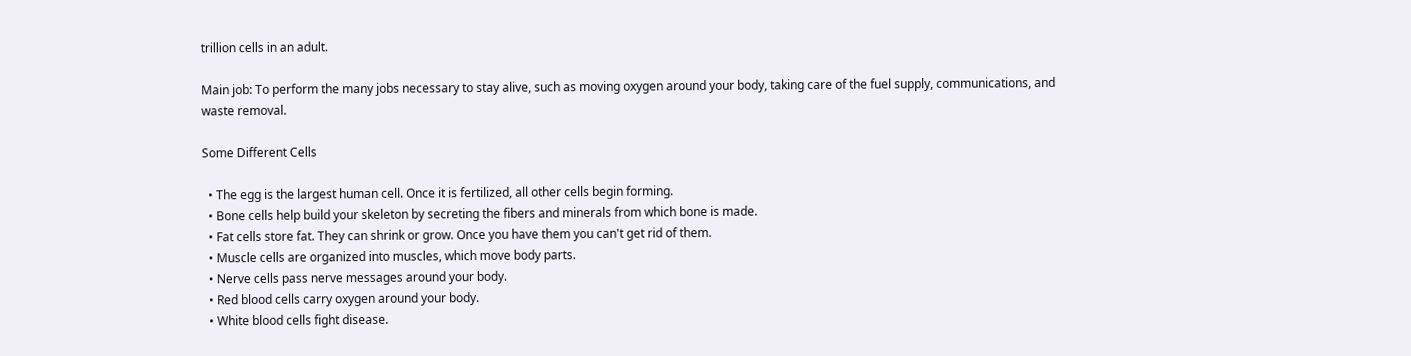trillion cells in an adult.

Main job: To perform the many jobs necessary to stay alive, such as moving oxygen around your body, taking care of the fuel supply, communications, and waste removal.

Some Different Cells

  • The egg is the largest human cell. Once it is fertilized, all other cells begin forming.
  • Bone cells help build your skeleton by secreting the fibers and minerals from which bone is made.
  • Fat cells store fat. They can shrink or grow. Once you have them you can't get rid of them.
  • Muscle cells are organized into muscles, which move body parts.
  • Nerve cells pass nerve messages around your body.
  • Red blood cells carry oxygen around your body.
  • White blood cells fight disease.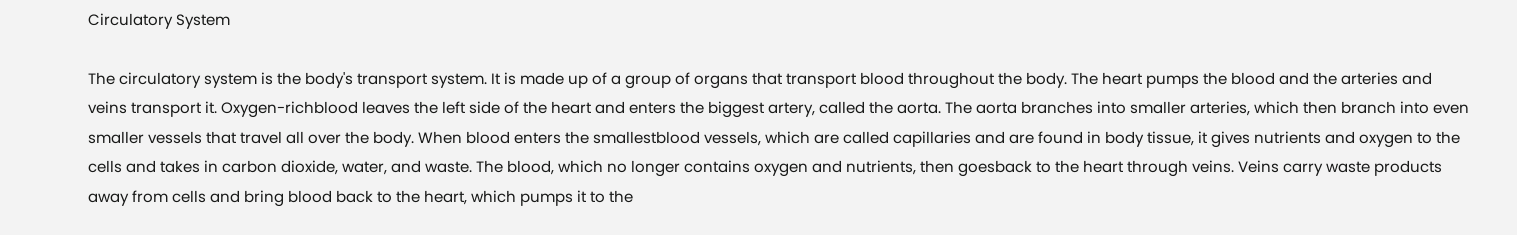Circulatory System

The circulatory system is the body's transport system. It is made up of a group of organs that transport blood throughout the body. The heart pumps the blood and the arteries and veins transport it. Oxygen-richblood leaves the left side of the heart and enters the biggest artery, called the aorta. The aorta branches into smaller arteries, which then branch into even smaller vessels that travel all over the body. When blood enters the smallestblood vessels, which are called capillaries and are found in body tissue, it gives nutrients and oxygen to the cells and takes in carbon dioxide, water, and waste. The blood, which no longer contains oxygen and nutrients, then goesback to the heart through veins. Veins carry waste products away from cells and bring blood back to the heart, which pumps it to the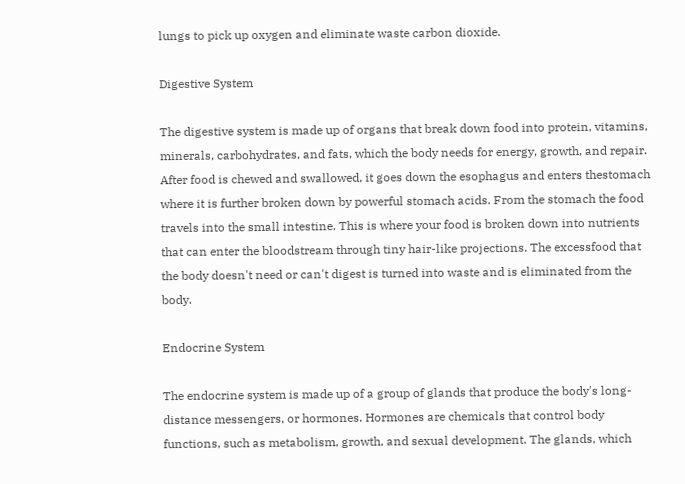lungs to pick up oxygen and eliminate waste carbon dioxide.

Digestive System

The digestive system is made up of organs that break down food into protein, vitamins, minerals, carbohydrates, and fats, which the body needs for energy, growth, and repair. After food is chewed and swallowed, it goes down the esophagus and enters thestomach where it is further broken down by powerful stomach acids. From the stomach the food travels into the small intestine. This is where your food is broken down into nutrients that can enter the bloodstream through tiny hair-like projections. The excessfood that the body doesn't need or can't digest is turned into waste and is eliminated from the body.

Endocrine System

The endocrine system is made up of a group of glands that produce the body's long-distance messengers, or hormones. Hormones are chemicals that control body functions, such as metabolism, growth, and sexual development. The glands, which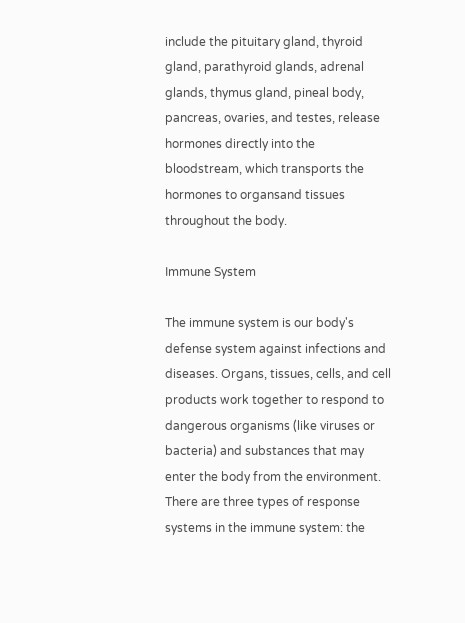include the pituitary gland, thyroid gland, parathyroid glands, adrenal glands, thymus gland, pineal body, pancreas, ovaries, and testes, release hormones directly into the bloodstream, which transports the hormones to organsand tissues throughout the body.

Immune System

The immune system is our body's defense system against infections and diseases. Organs, tissues, cells, and cell products work together to respond to dangerous organisms (like viruses or bacteria) and substances that may enter the body from the environment. There are three types of response systems in the immune system: the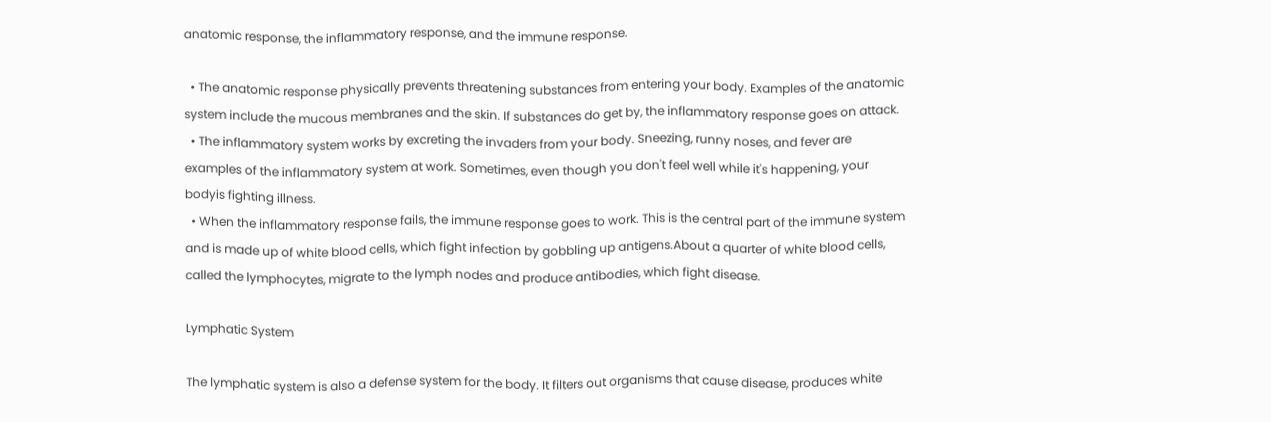anatomic response, the inflammatory response, and the immune response.

  • The anatomic response physically prevents threatening substances from entering your body. Examples of the anatomic system include the mucous membranes and the skin. If substances do get by, the inflammatory response goes on attack.
  • The inflammatory system works by excreting the invaders from your body. Sneezing, runny noses, and fever are examples of the inflammatory system at work. Sometimes, even though you don't feel well while it's happening, your bodyis fighting illness.
  • When the inflammatory response fails, the immune response goes to work. This is the central part of the immune system and is made up of white blood cells, which fight infection by gobbling up antigens.About a quarter of white blood cells, called the lymphocytes, migrate to the lymph nodes and produce antibodies, which fight disease.

Lymphatic System

The lymphatic system is also a defense system for the body. It filters out organisms that cause disease, produces white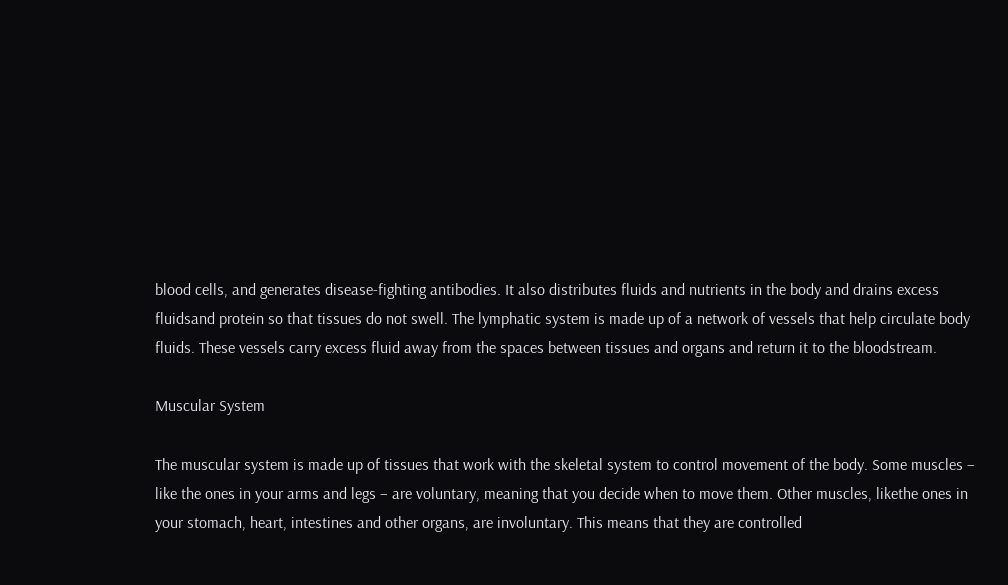blood cells, and generates disease-fighting antibodies. It also distributes fluids and nutrients in the body and drains excess fluidsand protein so that tissues do not swell. The lymphatic system is made up of a network of vessels that help circulate body fluids. These vessels carry excess fluid away from the spaces between tissues and organs and return it to the bloodstream.

Muscular System

The muscular system is made up of tissues that work with the skeletal system to control movement of the body. Some muscles – like the ones in your arms and legs – are voluntary, meaning that you decide when to move them. Other muscles, likethe ones in your stomach, heart, intestines and other organs, are involuntary. This means that they are controlled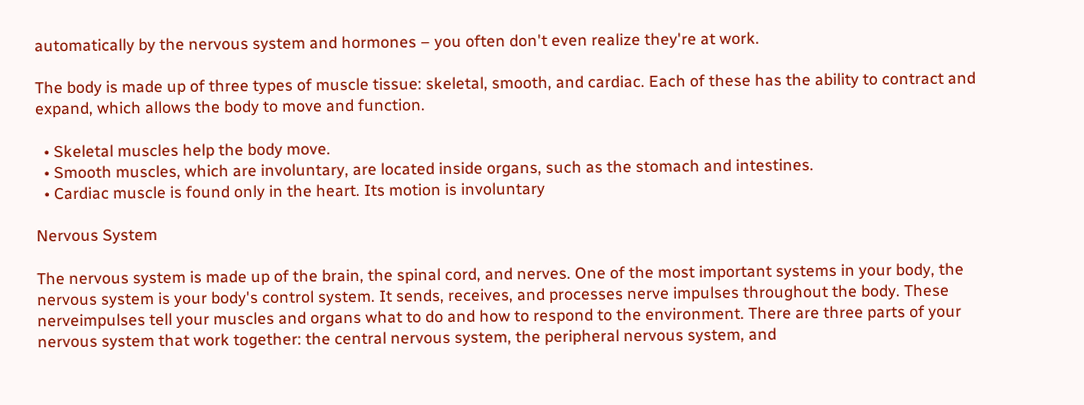automatically by the nervous system and hormones – you often don't even realize they're at work.

The body is made up of three types of muscle tissue: skeletal, smooth, and cardiac. Each of these has the ability to contract and expand, which allows the body to move and function.

  • Skeletal muscles help the body move.
  • Smooth muscles, which are involuntary, are located inside organs, such as the stomach and intestines.
  • Cardiac muscle is found only in the heart. Its motion is involuntary

Nervous System

The nervous system is made up of the brain, the spinal cord, and nerves. One of the most important systems in your body, the nervous system is your body's control system. It sends, receives, and processes nerve impulses throughout the body. These nerveimpulses tell your muscles and organs what to do and how to respond to the environment. There are three parts of your nervous system that work together: the central nervous system, the peripheral nervous system, and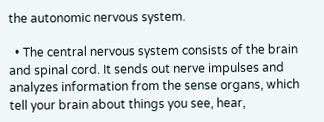the autonomic nervous system.

  • The central nervous system consists of the brain and spinal cord. It sends out nerve impulses and analyzes information from the sense organs, which tell your brain about things you see, hear,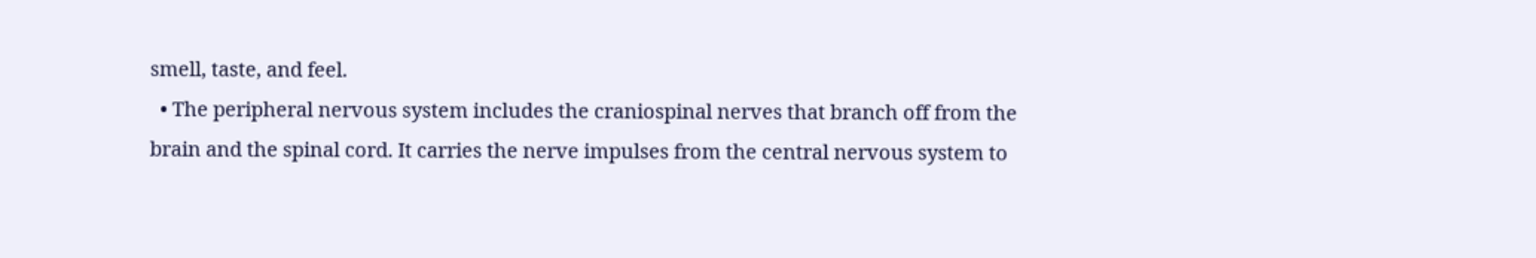smell, taste, and feel.
  • The peripheral nervous system includes the craniospinal nerves that branch off from the brain and the spinal cord. It carries the nerve impulses from the central nervous system to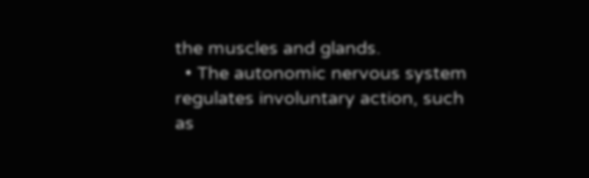the muscles and glands.
  • The autonomic nervous system regulates involuntary action, such as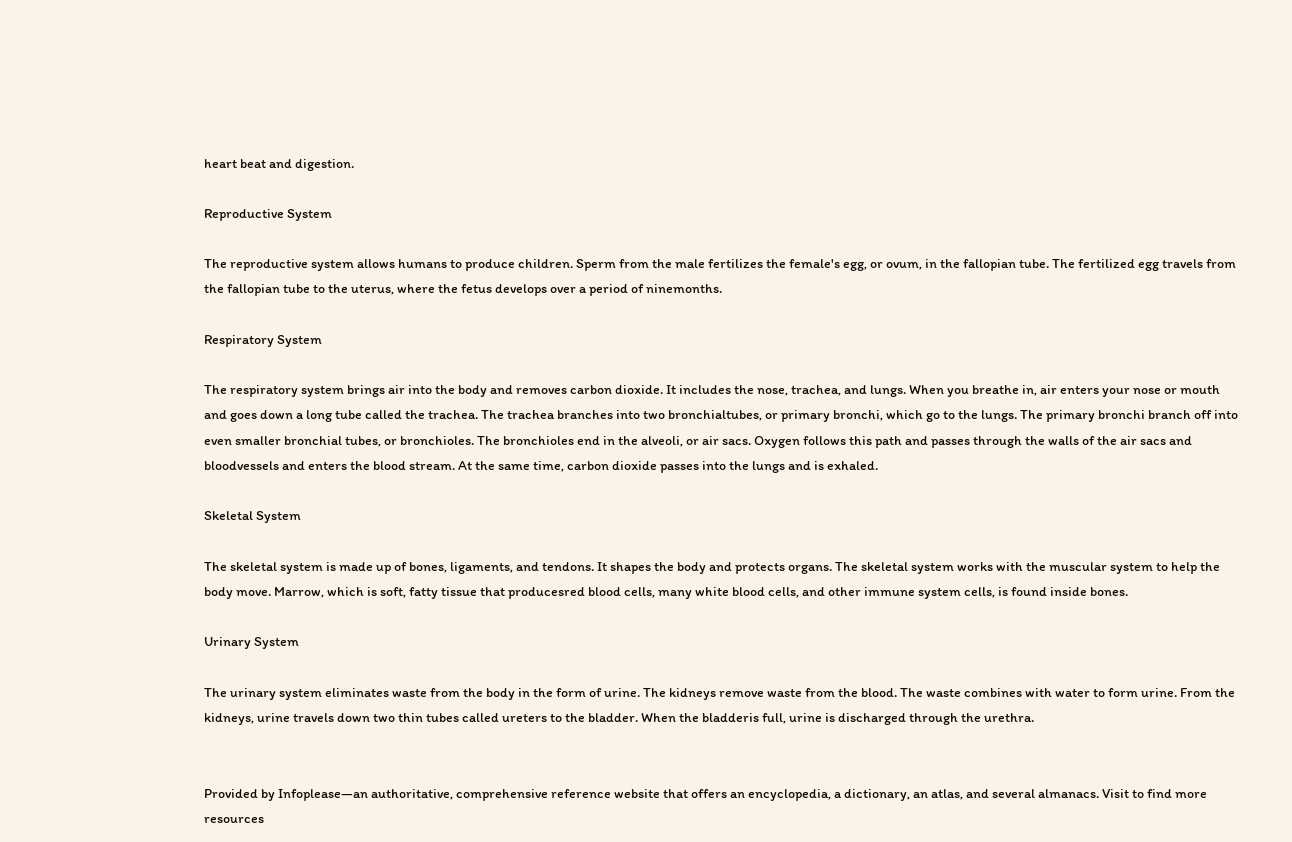heart beat and digestion.

Reproductive System

The reproductive system allows humans to produce children. Sperm from the male fertilizes the female's egg, or ovum, in the fallopian tube. The fertilized egg travels from the fallopian tube to the uterus, where the fetus develops over a period of ninemonths.

Respiratory System

The respiratory system brings air into the body and removes carbon dioxide. It includes the nose, trachea, and lungs. When you breathe in, air enters your nose or mouth and goes down a long tube called the trachea. The trachea branches into two bronchialtubes, or primary bronchi, which go to the lungs. The primary bronchi branch off into even smaller bronchial tubes, or bronchioles. The bronchioles end in the alveoli, or air sacs. Oxygen follows this path and passes through the walls of the air sacs and bloodvessels and enters the blood stream. At the same time, carbon dioxide passes into the lungs and is exhaled.

Skeletal System

The skeletal system is made up of bones, ligaments, and tendons. It shapes the body and protects organs. The skeletal system works with the muscular system to help the body move. Marrow, which is soft, fatty tissue that producesred blood cells, many white blood cells, and other immune system cells, is found inside bones.

Urinary System

The urinary system eliminates waste from the body in the form of urine. The kidneys remove waste from the blood. The waste combines with water to form urine. From the kidneys, urine travels down two thin tubes called ureters to the bladder. When the bladderis full, urine is discharged through the urethra.


Provided by Infoplease—an authoritative, comprehensive reference website that offers an encyclopedia, a dictionary, an atlas, and several almanacs. Visit to find more resources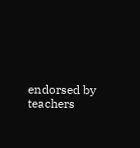endorsed by teachers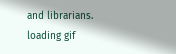and librarians.
loading gif